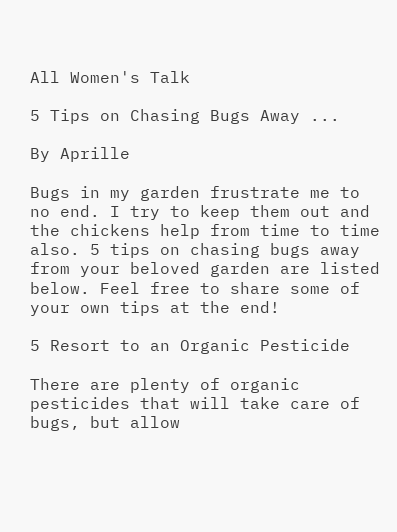All Women's Talk

5 Tips on Chasing Bugs Away ...

By Aprille

Bugs in my garden frustrate me to no end. I try to keep them out and the chickens help from time to time also. 5 tips on chasing bugs away from your beloved garden are listed below. Feel free to share some of your own tips at the end!

5 Resort to an Organic Pesticide

There are plenty of organic pesticides that will take care of bugs, but allow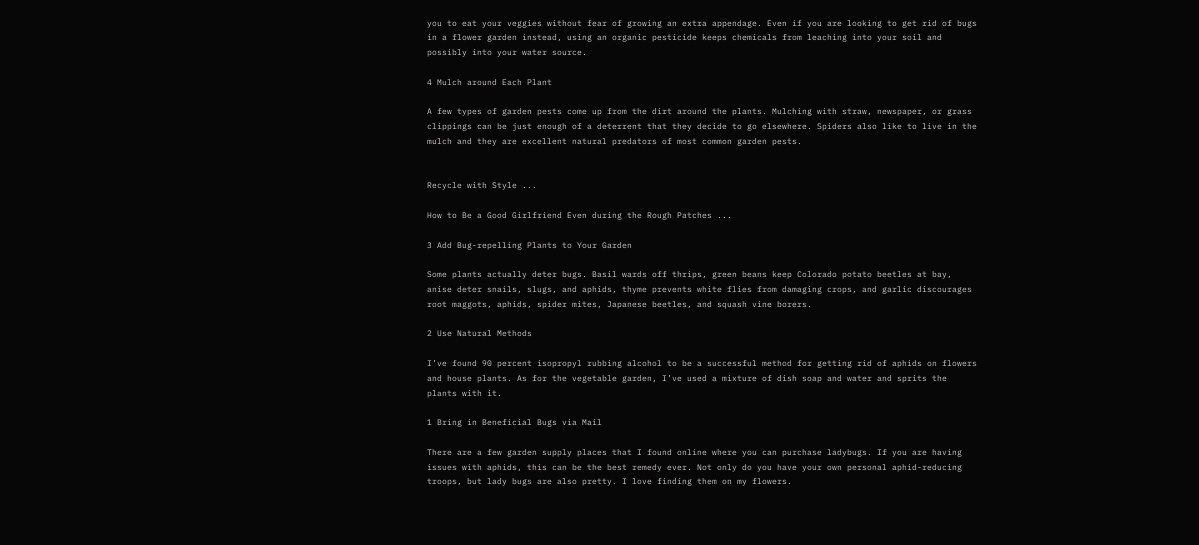you to eat your veggies without fear of growing an extra appendage. Even if you are looking to get rid of bugs in a flower garden instead, using an organic pesticide keeps chemicals from leaching into your soil and possibly into your water source.

4 Mulch around Each Plant

A few types of garden pests come up from the dirt around the plants. Mulching with straw, newspaper, or grass clippings can be just enough of a deterrent that they decide to go elsewhere. Spiders also like to live in the mulch and they are excellent natural predators of most common garden pests.


Recycle with Style ...

How to Be a Good Girlfriend Even during the Rough Patches ...

3 Add Bug-repelling Plants to Your Garden

Some plants actually deter bugs. Basil wards off thrips, green beans keep Colorado potato beetles at bay, anise deter snails, slugs, and aphids, thyme prevents white flies from damaging crops, and garlic discourages root maggots, aphids, spider mites, Japanese beetles, and squash vine borers.

2 Use Natural Methods

I’ve found 90 percent isopropyl rubbing alcohol to be a successful method for getting rid of aphids on flowers and house plants. As for the vegetable garden, I’ve used a mixture of dish soap and water and sprits the plants with it.

1 Bring in Beneficial Bugs via Mail

There are a few garden supply places that I found online where you can purchase ladybugs. If you are having issues with aphids, this can be the best remedy ever. Not only do you have your own personal aphid-reducing troops, but lady bugs are also pretty. I love finding them on my flowers.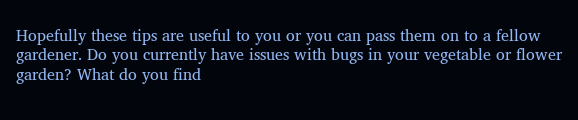Hopefully these tips are useful to you or you can pass them on to a fellow gardener. Do you currently have issues with bugs in your vegetable or flower garden? What do you find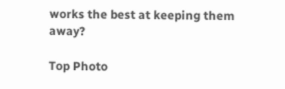works the best at keeping them away?

Top Photo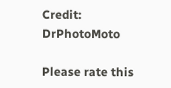Credit: DrPhotoMoto

Please rate this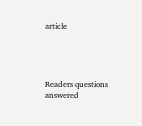article




Readers questions answered